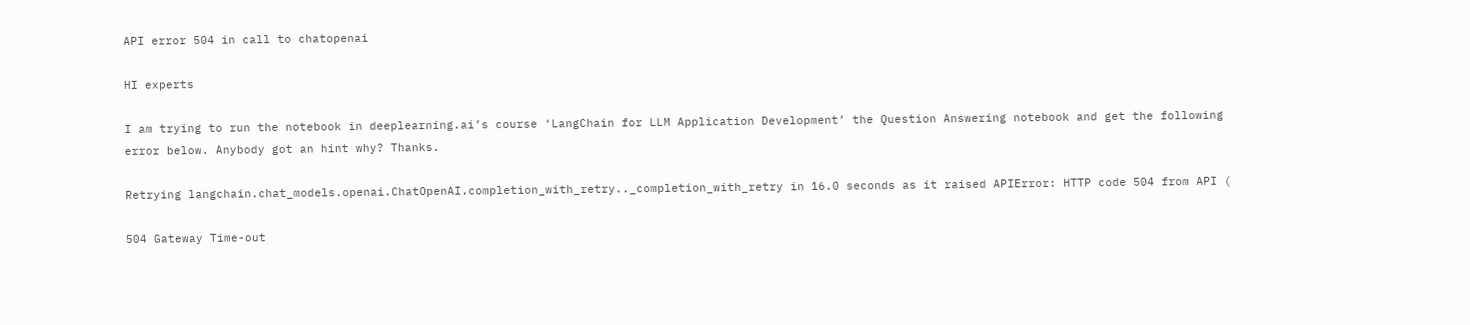API error 504 in call to chatopenai

HI experts

I am trying to run the notebook in deeplearning.ai’s course ‘LangChain for LLM Application Development’ the Question Answering notebook and get the following error below. Anybody got an hint why? Thanks.

Retrying langchain.chat_models.openai.ChatOpenAI.completion_with_retry.._completion_with_retry in 16.0 seconds as it raised APIError: HTTP code 504 from API (

504 Gateway Time-out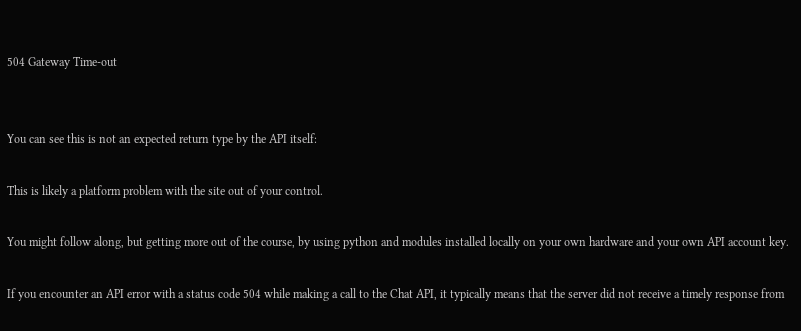504 Gateway Time-out


You can see this is not an expected return type by the API itself:

This is likely a platform problem with the site out of your control.

You might follow along, but getting more out of the course, by using python and modules installed locally on your own hardware and your own API account key.

If you encounter an API error with a status code 504 while making a call to the Chat API, it typically means that the server did not receive a timely response from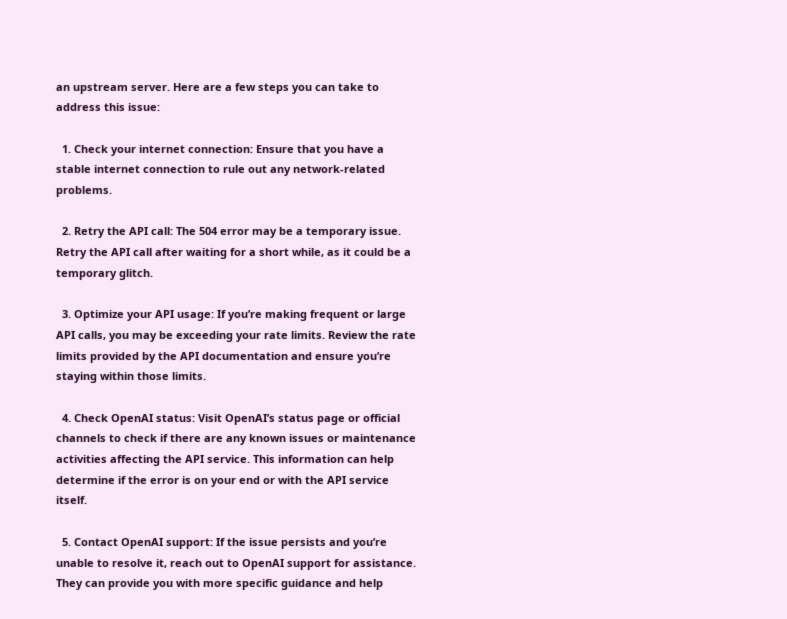an upstream server. Here are a few steps you can take to address this issue:

  1. Check your internet connection: Ensure that you have a stable internet connection to rule out any network-related problems.

  2. Retry the API call: The 504 error may be a temporary issue. Retry the API call after waiting for a short while, as it could be a temporary glitch.

  3. Optimize your API usage: If you’re making frequent or large API calls, you may be exceeding your rate limits. Review the rate limits provided by the API documentation and ensure you’re staying within those limits.

  4. Check OpenAI status: Visit OpenAI’s status page or official channels to check if there are any known issues or maintenance activities affecting the API service. This information can help determine if the error is on your end or with the API service itself.

  5. Contact OpenAI support: If the issue persists and you’re unable to resolve it, reach out to OpenAI support for assistance. They can provide you with more specific guidance and help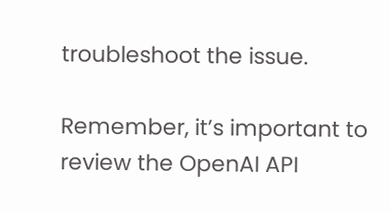troubleshoot the issue.

Remember, it’s important to review the OpenAI API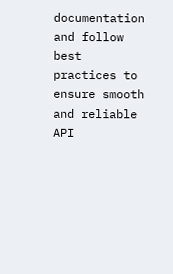documentation and follow best practices to ensure smooth and reliable API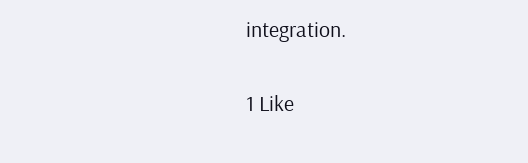integration.

1 Like